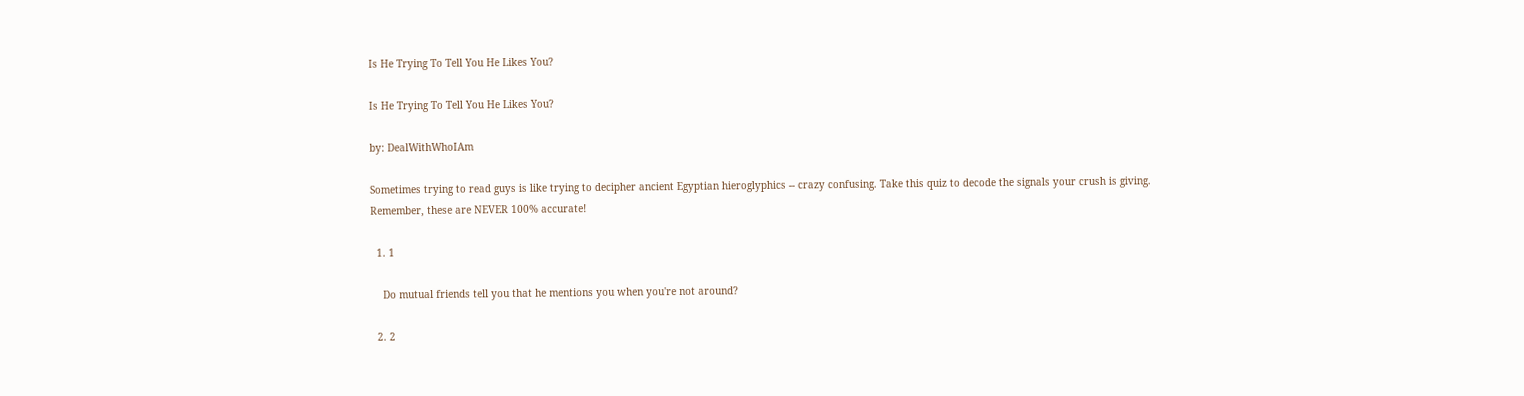Is He Trying To Tell You He Likes You?

Is He Trying To Tell You He Likes You?

by: DealWithWhoIAm

Sometimes trying to read guys is like trying to decipher ancient Egyptian hieroglyphics -- crazy confusing. Take this quiz to decode the signals your crush is giving.
Remember, these are NEVER 100% accurate!

  1. 1

    Do mutual friends tell you that he mentions you when you're not around?

  2. 2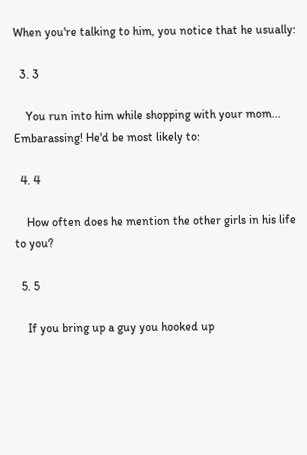When you're talking to him, you notice that he usually:

  3. 3

    You run into him while shopping with your mom... Embarassing! He'd be most likely to:

  4. 4

    How often does he mention the other girls in his life to you?

  5. 5

    If you bring up a guy you hooked up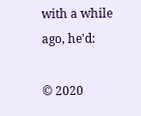with a while ago, he'd:

© 2020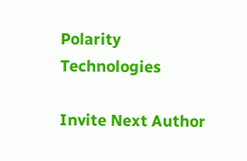Polarity Technologies

Invite Next Author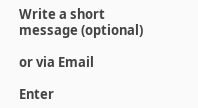Write a short message (optional)

or via Email

Enter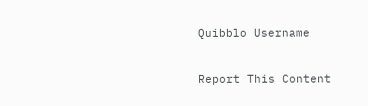Quibblo Username


Report This Content